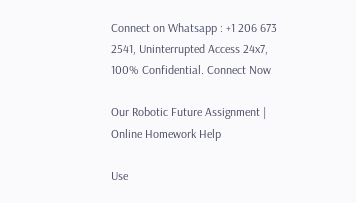Connect on Whatsapp : +1 206 673 2541, Uninterrupted Access 24x7, 100% Confidential. Connect Now

Our Robotic Future Assignment | Online Homework Help

Use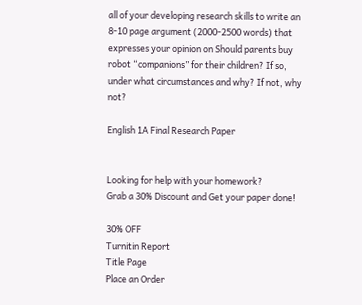all of your developing research skills to write an 8-10 page argument (2000-2500 words) that expresses your opinion on Should parents buy robot “companions” for their children? If so, under what circumstances and why? If not, why not?

English 1A Final Research Paper


Looking for help with your homework?
Grab a 30% Discount and Get your paper done!

30% OFF
Turnitin Report
Title Page
Place an Order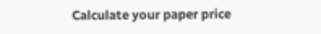Calculate your paper price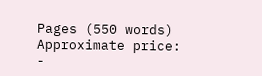Pages (550 words)
Approximate price: -